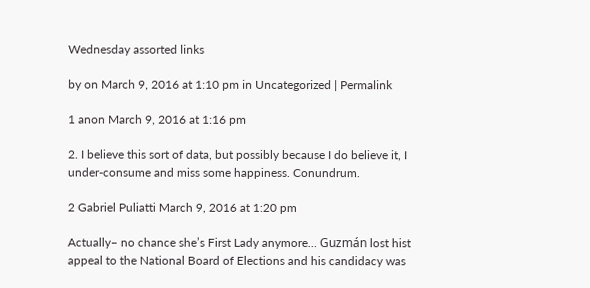Wednesday assorted links

by on March 9, 2016 at 1:10 pm in Uncategorized | Permalink

1 anon March 9, 2016 at 1:16 pm

2. I believe this sort of data, but possibly because I do believe it, I under-consume and miss some happiness. Conundrum.

2 Gabriel Puliatti March 9, 2016 at 1:20 pm

Actually– no chance she’s First Lady anymore… Guzmán lost hist appeal to the National Board of Elections and his candidacy was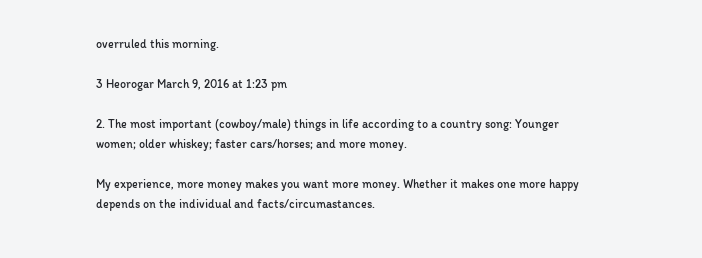overruled this morning.

3 Heorogar March 9, 2016 at 1:23 pm

2. The most important (cowboy/male) things in life according to a country song: Younger women; older whiskey; faster cars/horses; and more money.

My experience, more money makes you want more money. Whether it makes one more happy depends on the individual and facts/circumastances.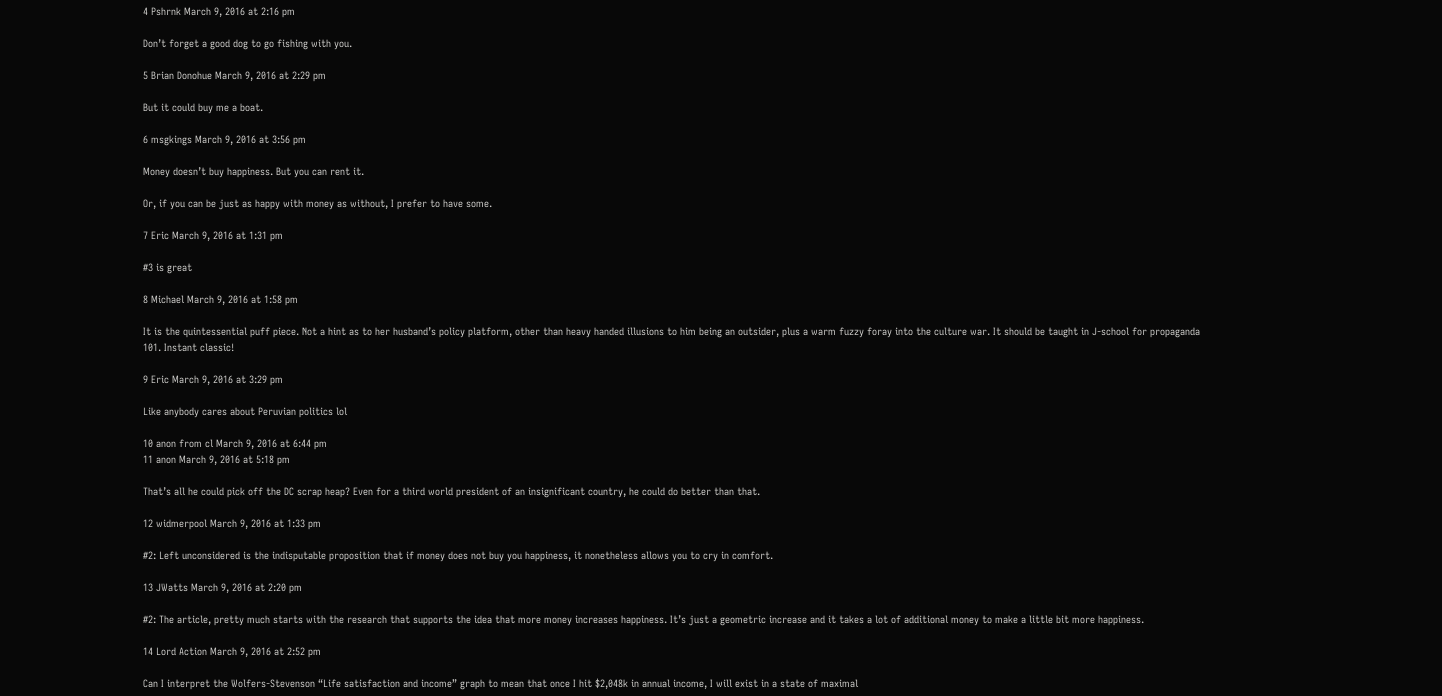4 Pshrnk March 9, 2016 at 2:16 pm

Don’t forget a good dog to go fishing with you.

5 Brian Donohue March 9, 2016 at 2:29 pm

But it could buy me a boat.

6 msgkings March 9, 2016 at 3:56 pm

Money doesn’t buy happiness. But you can rent it.

Or, if you can be just as happy with money as without, I prefer to have some.

7 Eric March 9, 2016 at 1:31 pm

#3 is great

8 Michael March 9, 2016 at 1:58 pm

It is the quintessential puff piece. Not a hint as to her husband’s policy platform, other than heavy handed illusions to him being an outsider, plus a warm fuzzy foray into the culture war. It should be taught in J-school for propaganda 101. Instant classic!

9 Eric March 9, 2016 at 3:29 pm

Like anybody cares about Peruvian politics lol

10 anon from cl March 9, 2016 at 6:44 pm
11 anon March 9, 2016 at 5:18 pm

That’s all he could pick off the DC scrap heap? Even for a third world president of an insignificant country, he could do better than that.

12 widmerpool March 9, 2016 at 1:33 pm

#2: Left unconsidered is the indisputable proposition that if money does not buy you happiness, it nonetheless allows you to cry in comfort.

13 JWatts March 9, 2016 at 2:20 pm

#2: The article, pretty much starts with the research that supports the idea that more money increases happiness. It’s just a geometric increase and it takes a lot of additional money to make a little bit more happiness.

14 Lord Action March 9, 2016 at 2:52 pm

Can I interpret the Wolfers-Stevenson “Life satisfaction and income” graph to mean that once I hit $2,048k in annual income, I will exist in a state of maximal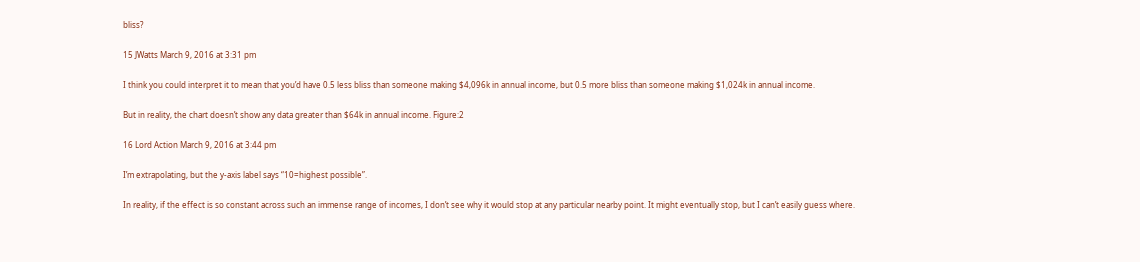bliss?

15 JWatts March 9, 2016 at 3:31 pm

I think you could interpret it to mean that you’d have 0.5 less bliss than someone making $4,096k in annual income, but 0.5 more bliss than someone making $1,024k in annual income.

But in reality, the chart doesn’t show any data greater than $64k in annual income. Figure:2

16 Lord Action March 9, 2016 at 3:44 pm

I’m extrapolating, but the y-axis label says “10=highest possible”.

In reality, if the effect is so constant across such an immense range of incomes, I don’t see why it would stop at any particular nearby point. It might eventually stop, but I can’t easily guess where.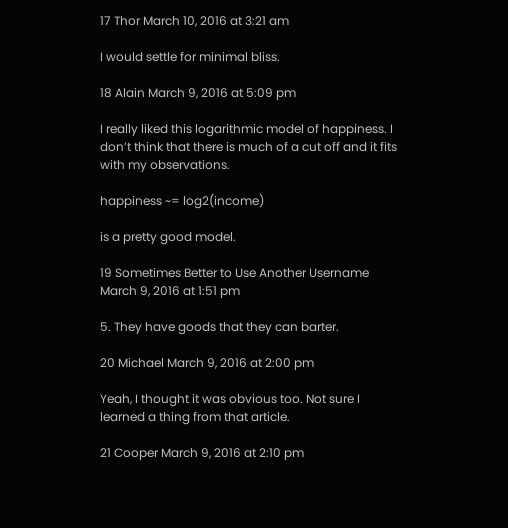17 Thor March 10, 2016 at 3:21 am

I would settle for minimal bliss.

18 Alain March 9, 2016 at 5:09 pm

I really liked this logarithmic model of happiness. I don’t think that there is much of a cut off and it fits with my observations.

happiness ~= log2(income)

is a pretty good model.

19 Sometimes Better to Use Another Username March 9, 2016 at 1:51 pm

5. They have goods that they can barter.

20 Michael March 9, 2016 at 2:00 pm

Yeah, I thought it was obvious too. Not sure I learned a thing from that article.

21 Cooper March 9, 2016 at 2:10 pm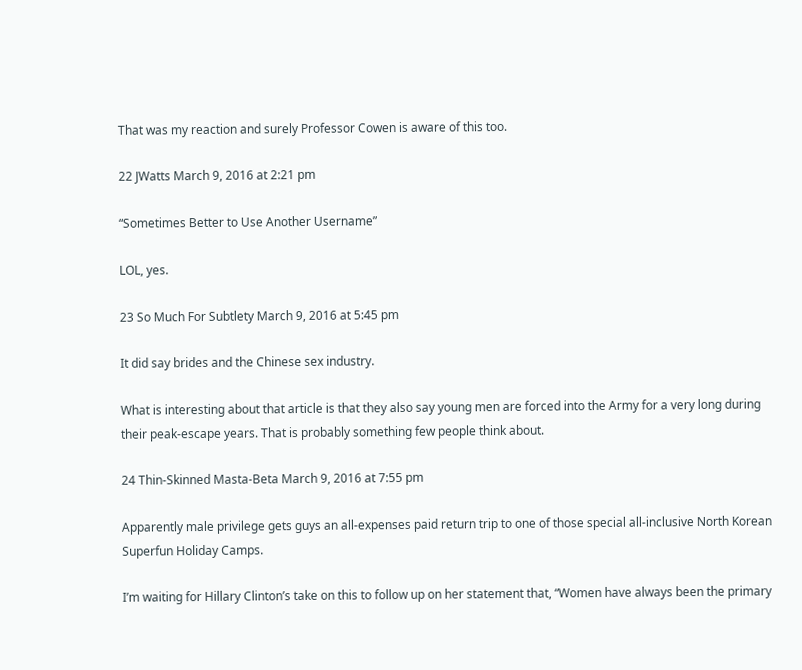That was my reaction and surely Professor Cowen is aware of this too.

22 JWatts March 9, 2016 at 2:21 pm

“Sometimes Better to Use Another Username”

LOL, yes.

23 So Much For Subtlety March 9, 2016 at 5:45 pm

It did say brides and the Chinese sex industry.

What is interesting about that article is that they also say young men are forced into the Army for a very long during their peak-escape years. That is probably something few people think about.

24 Thin-Skinned Masta-Beta March 9, 2016 at 7:55 pm

Apparently male privilege gets guys an all-expenses paid return trip to one of those special all-inclusive North Korean Superfun Holiday Camps.

I’m waiting for Hillary Clinton’s take on this to follow up on her statement that, “Women have always been the primary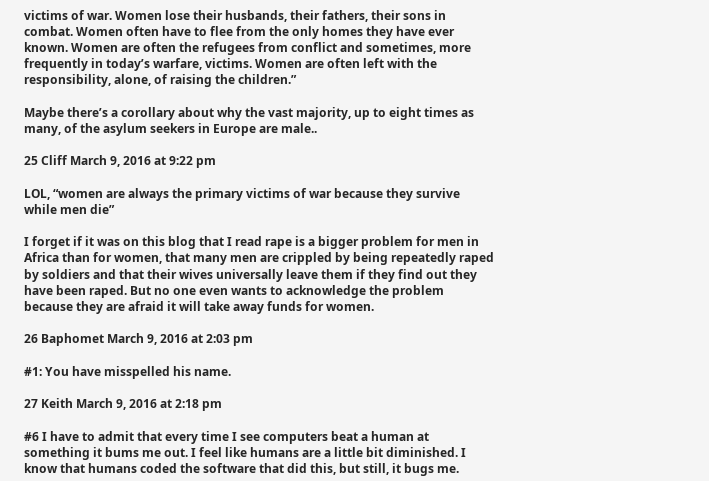victims of war. Women lose their husbands, their fathers, their sons in combat. Women often have to flee from the only homes they have ever known. Women are often the refugees from conflict and sometimes, more frequently in today’s warfare, victims. Women are often left with the responsibility, alone, of raising the children.”

Maybe there’s a corollary about why the vast majority, up to eight times as many, of the asylum seekers in Europe are male..

25 Cliff March 9, 2016 at 9:22 pm

LOL, “women are always the primary victims of war because they survive while men die”

I forget if it was on this blog that I read rape is a bigger problem for men in Africa than for women, that many men are crippled by being repeatedly raped by soldiers and that their wives universally leave them if they find out they have been raped. But no one even wants to acknowledge the problem because they are afraid it will take away funds for women.

26 Baphomet March 9, 2016 at 2:03 pm

#1: You have misspelled his name.

27 Keith March 9, 2016 at 2:18 pm

#6 I have to admit that every time I see computers beat a human at something it bums me out. I feel like humans are a little bit diminished. I know that humans coded the software that did this, but still, it bugs me.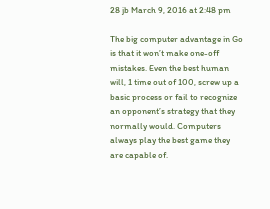28 jb March 9, 2016 at 2:48 pm

The big computer advantage in Go is that it won’t make one-off mistakes. Even the best human will, 1 time out of 100, screw up a basic process or fail to recognize an opponent’s strategy that they normally would. Computers always play the best game they are capable of.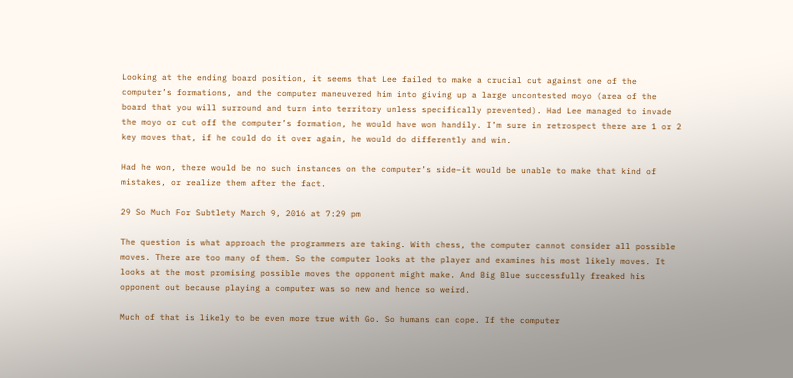Looking at the ending board position, it seems that Lee failed to make a crucial cut against one of the computer’s formations, and the computer maneuvered him into giving up a large uncontested moyo (area of the board that you will surround and turn into territory unless specifically prevented). Had Lee managed to invade the moyo or cut off the computer’s formation, he would have won handily. I’m sure in retrospect there are 1 or 2 key moves that, if he could do it over again, he would do differently and win.

Had he won, there would be no such instances on the computer’s side–it would be unable to make that kind of mistakes, or realize them after the fact.

29 So Much For Subtlety March 9, 2016 at 7:29 pm

The question is what approach the programmers are taking. With chess, the computer cannot consider all possible moves. There are too many of them. So the computer looks at the player and examines his most likely moves. It looks at the most promising possible moves the opponent might make. And Big Blue successfully freaked his opponent out because playing a computer was so new and hence so weird.

Much of that is likely to be even more true with Go. So humans can cope. If the computer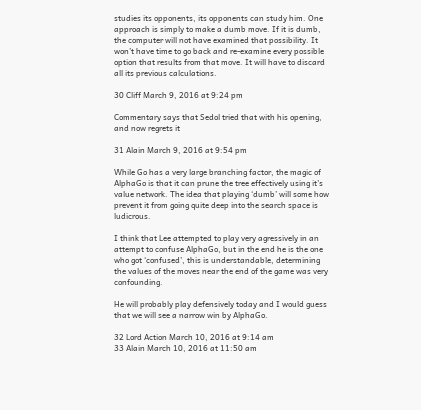studies its opponents, its opponents can study him. One approach is simply to make a dumb move. If it is dumb, the computer will not have examined that possibility. It won’t have time to go back and re-examine every possible option that results from that move. It will have to discard all its previous calculations.

30 Cliff March 9, 2016 at 9:24 pm

Commentary says that Sedol tried that with his opening, and now regrets it

31 Alain March 9, 2016 at 9:54 pm

While Go has a very large branching factor, the magic of AlphaGo is that it can prune the tree effectively using it’s value network. The idea that playing ‘dumb’ will some how prevent it from going quite deep into the search space is ludicrous.

I think that Lee attempted to play very agressively in an attempt to confuse AlphaGo, but in the end he is the one who got ‘confused’, this is understandable, determining the values of the moves near the end of the game was very confounding.

He will probably play defensively today and I would guess that we will see a narrow win by AlphaGo.

32 Lord Action March 10, 2016 at 9:14 am
33 Alain March 10, 2016 at 11:50 am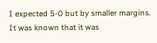I expected 5-0 but by smaller margins. It was known that it was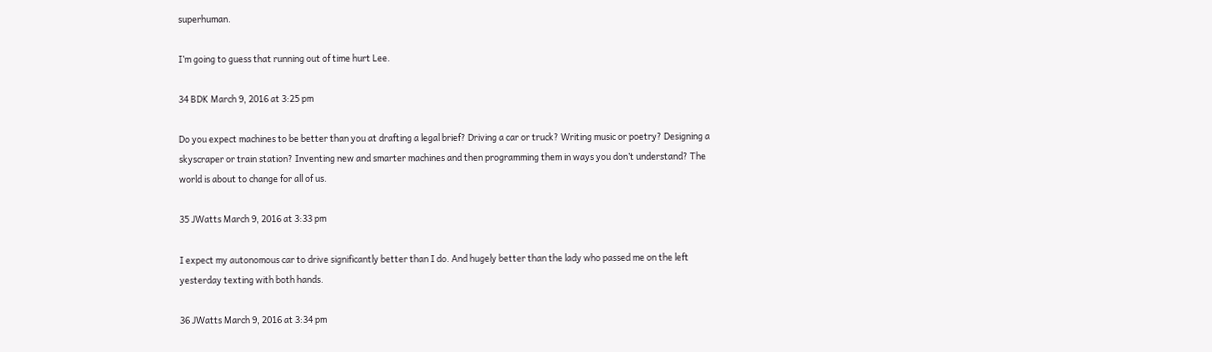superhuman.

I’m going to guess that running out of time hurt Lee.

34 BDK March 9, 2016 at 3:25 pm

Do you expect machines to be better than you at drafting a legal brief? Driving a car or truck? Writing music or poetry? Designing a skyscraper or train station? Inventing new and smarter machines and then programming them in ways you don’t understand? The world is about to change for all of us.

35 JWatts March 9, 2016 at 3:33 pm

I expect my autonomous car to drive significantly better than I do. And hugely better than the lady who passed me on the left yesterday texting with both hands.

36 JWatts March 9, 2016 at 3:34 pm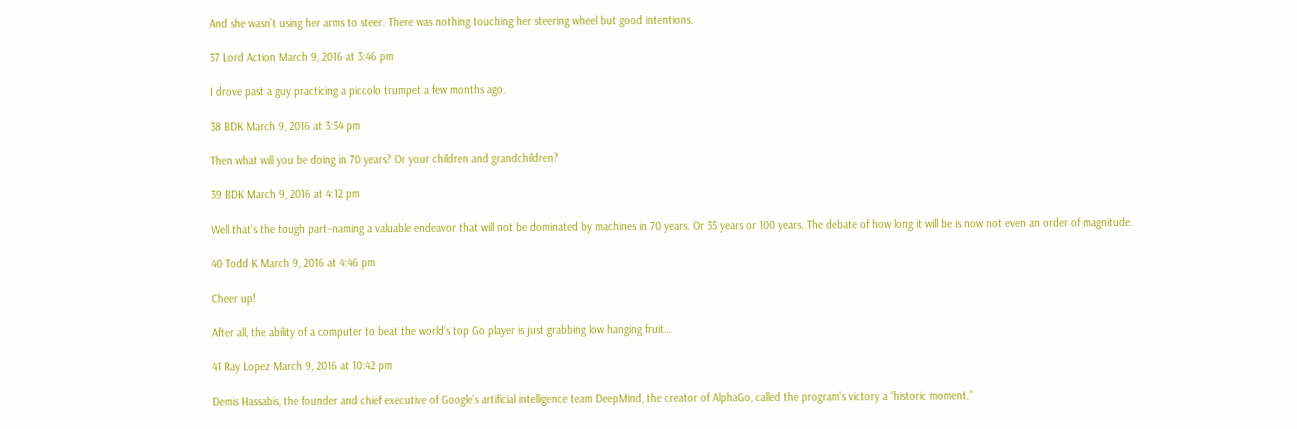And she wasn’t using her arms to steer. There was nothing touching her steering wheel but good intentions.

37 Lord Action March 9, 2016 at 3:46 pm

I drove past a guy practicing a piccolo trumpet a few months ago.

38 BDK March 9, 2016 at 3:54 pm

Then what will you be doing in 70 years? Or your children and grandchildren?

39 BDK March 9, 2016 at 4:12 pm

Well that’s the tough part–naming a valuable endeavor that will not be dominated by machines in 70 years. Or 35 years or 100 years. The debate of how long it will be is now not even an order of magnitude.

40 Todd K March 9, 2016 at 4:46 pm

Cheer up!

After all, the ability of a computer to beat the world’s top Go player is just grabbing low hanging fruit…

41 Ray Lopez March 9, 2016 at 10:42 pm

Demis Hassabis, the founder and chief executive of Google’s artificial intelligence team DeepMind, the creator of AlphaGo, called the program’s victory a “historic moment.”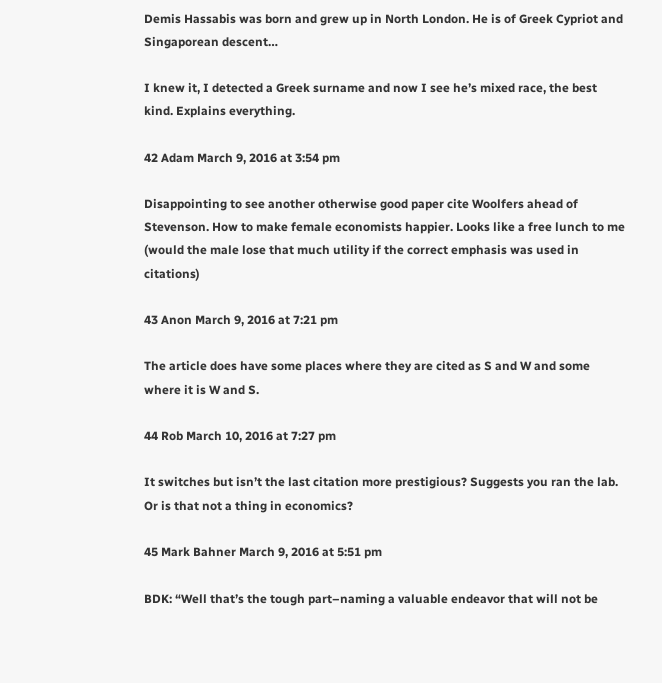Demis Hassabis was born and grew up in North London. He is of Greek Cypriot and Singaporean descent…

I knew it, I detected a Greek surname and now I see he’s mixed race, the best kind. Explains everything.

42 Adam March 9, 2016 at 3:54 pm

Disappointing to see another otherwise good paper cite Woolfers ahead of Stevenson. How to make female economists happier. Looks like a free lunch to me (would the male lose that much utility if the correct emphasis was used in citations)

43 Anon March 9, 2016 at 7:21 pm

The article does have some places where they are cited as S and W and some where it is W and S.

44 Rob March 10, 2016 at 7:27 pm

It switches but isn’t the last citation more prestigious? Suggests you ran the lab. Or is that not a thing in economics?

45 Mark Bahner March 9, 2016 at 5:51 pm

BDK: “Well that’s the tough part–naming a valuable endeavor that will not be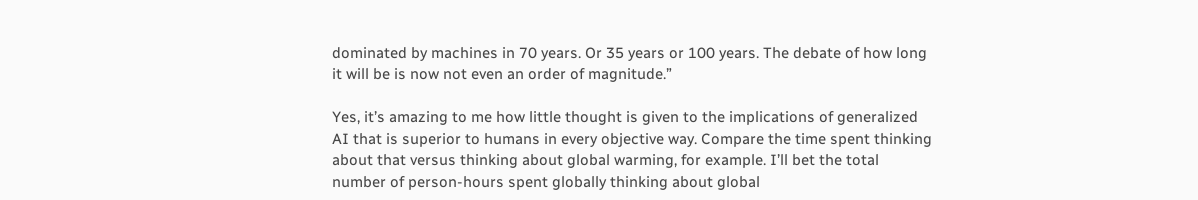dominated by machines in 70 years. Or 35 years or 100 years. The debate of how long it will be is now not even an order of magnitude.”

Yes, it’s amazing to me how little thought is given to the implications of generalized AI that is superior to humans in every objective way. Compare the time spent thinking about that versus thinking about global warming, for example. I’ll bet the total number of person-hours spent globally thinking about global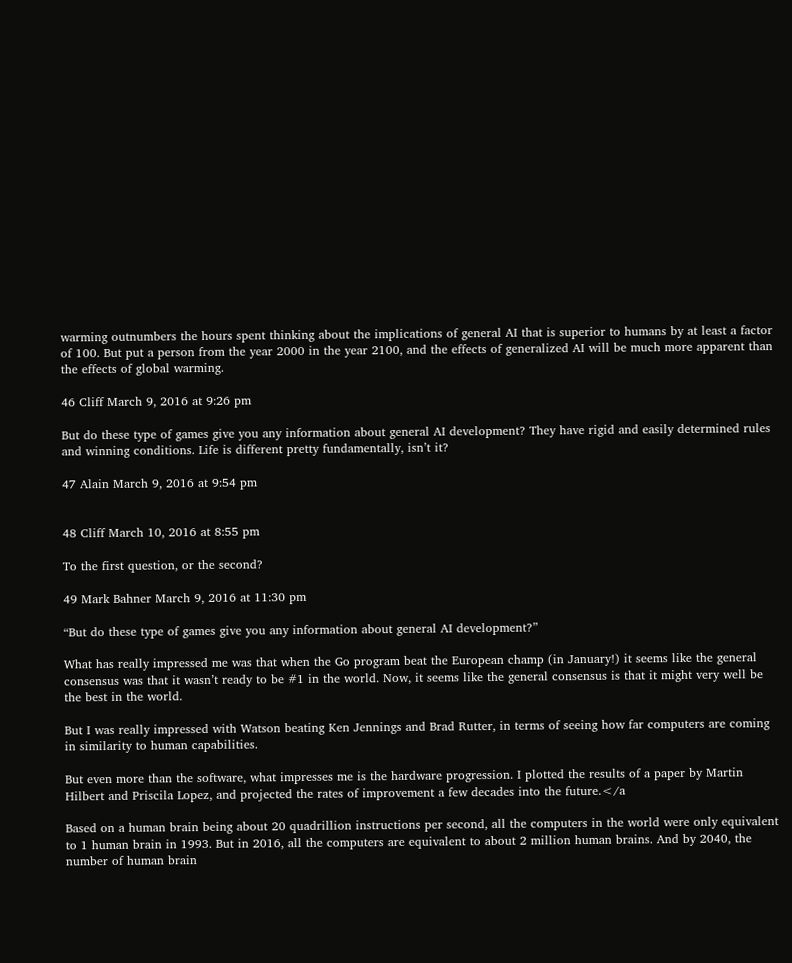warming outnumbers the hours spent thinking about the implications of general AI that is superior to humans by at least a factor of 100. But put a person from the year 2000 in the year 2100, and the effects of generalized AI will be much more apparent than the effects of global warming.

46 Cliff March 9, 2016 at 9:26 pm

But do these type of games give you any information about general AI development? They have rigid and easily determined rules and winning conditions. Life is different pretty fundamentally, isn’t it?

47 Alain March 9, 2016 at 9:54 pm


48 Cliff March 10, 2016 at 8:55 pm

To the first question, or the second?

49 Mark Bahner March 9, 2016 at 11:30 pm

“But do these type of games give you any information about general AI development?”

What has really impressed me was that when the Go program beat the European champ (in January!) it seems like the general consensus was that it wasn’t ready to be #1 in the world. Now, it seems like the general consensus is that it might very well be the best in the world.

But I was really impressed with Watson beating Ken Jennings and Brad Rutter, in terms of seeing how far computers are coming in similarity to human capabilities.

But even more than the software, what impresses me is the hardware progression. I plotted the results of a paper by Martin Hilbert and Priscila Lopez, and projected the rates of improvement a few decades into the future.</a

Based on a human brain being about 20 quadrillion instructions per second, all the computers in the world were only equivalent to 1 human brain in 1993. But in 2016, all the computers are equivalent to about 2 million human brains. And by 2040, the number of human brain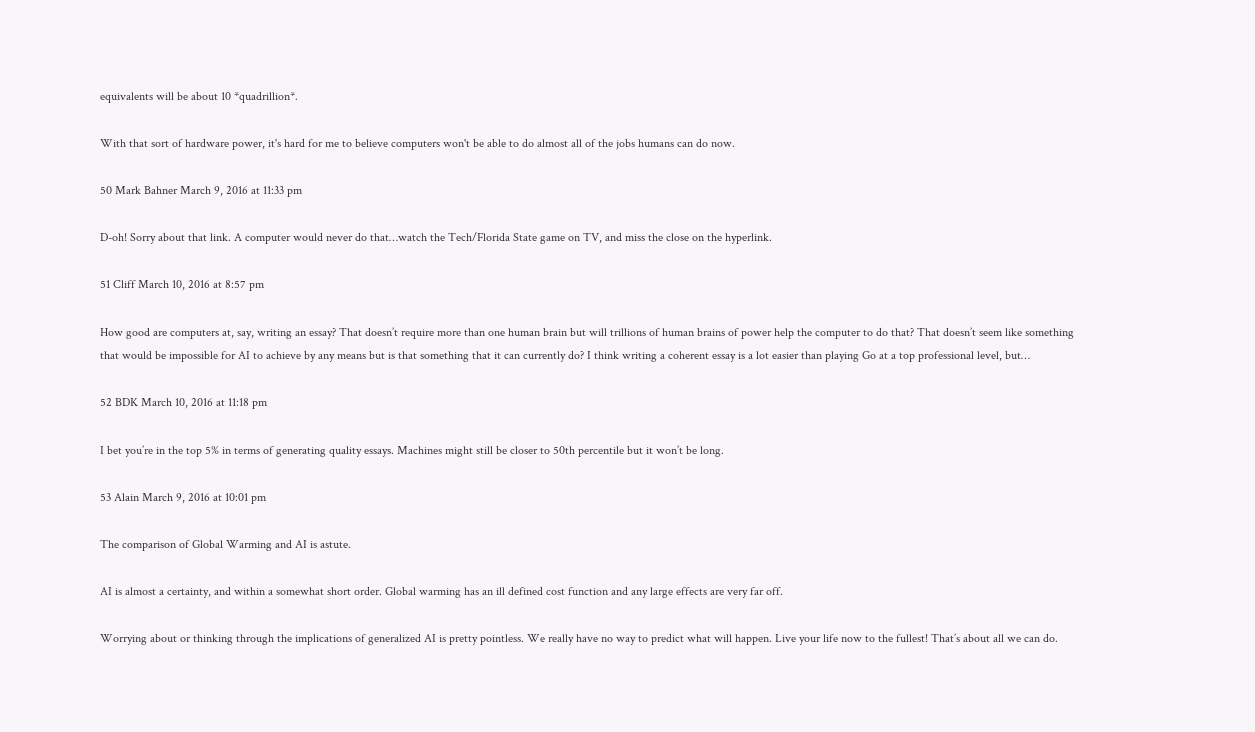equivalents will be about 10 *quadrillion*.

With that sort of hardware power, it's hard for me to believe computers won't be able to do almost all of the jobs humans can do now.

50 Mark Bahner March 9, 2016 at 11:33 pm

D-oh! Sorry about that link. A computer would never do that…watch the Tech/Florida State game on TV, and miss the close on the hyperlink.

51 Cliff March 10, 2016 at 8:57 pm

How good are computers at, say, writing an essay? That doesn’t require more than one human brain but will trillions of human brains of power help the computer to do that? That doesn’t seem like something that would be impossible for AI to achieve by any means but is that something that it can currently do? I think writing a coherent essay is a lot easier than playing Go at a top professional level, but…

52 BDK March 10, 2016 at 11:18 pm

I bet you’re in the top 5% in terms of generating quality essays. Machines might still be closer to 50th percentile but it won’t be long.

53 Alain March 9, 2016 at 10:01 pm

The comparison of Global Warming and AI is astute.

AI is almost a certainty, and within a somewhat short order. Global warming has an ill defined cost function and any large effects are very far off.

Worrying about or thinking through the implications of generalized AI is pretty pointless. We really have no way to predict what will happen. Live your life now to the fullest! That’s about all we can do.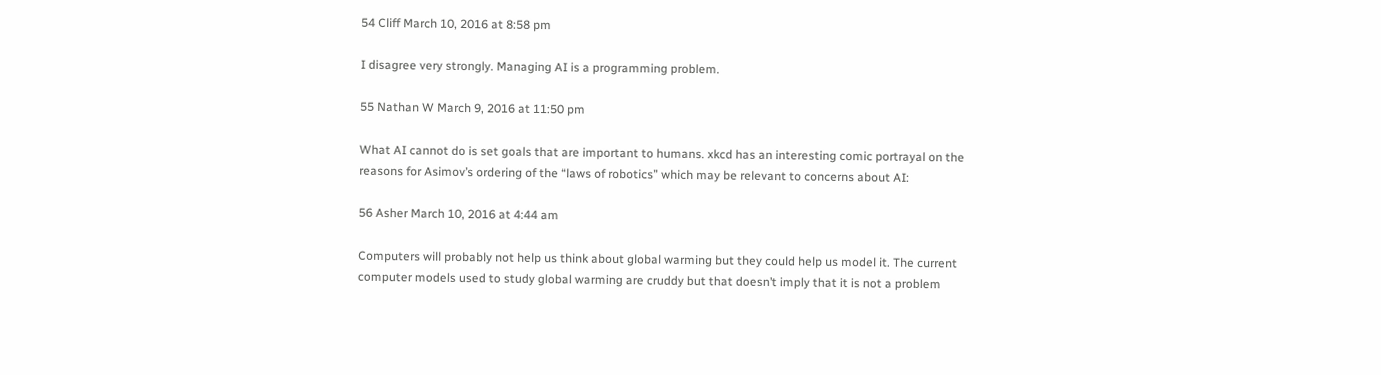54 Cliff March 10, 2016 at 8:58 pm

I disagree very strongly. Managing AI is a programming problem.

55 Nathan W March 9, 2016 at 11:50 pm

What AI cannot do is set goals that are important to humans. xkcd has an interesting comic portrayal on the reasons for Asimov’s ordering of the “laws of robotics” which may be relevant to concerns about AI:

56 Asher March 10, 2016 at 4:44 am

Computers will probably not help us think about global warming but they could help us model it. The current computer models used to study global warming are cruddy but that doesn’t imply that it is not a problem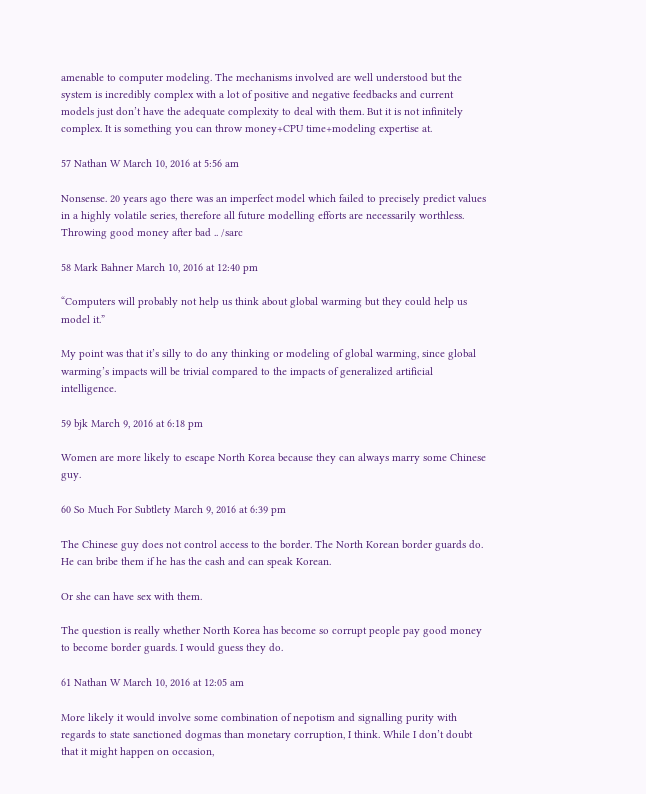amenable to computer modeling. The mechanisms involved are well understood but the system is incredibly complex with a lot of positive and negative feedbacks and current models just don’t have the adequate complexity to deal with them. But it is not infinitely complex. It is something you can throw money+CPU time+modeling expertise at.

57 Nathan W March 10, 2016 at 5:56 am

Nonsense. 20 years ago there was an imperfect model which failed to precisely predict values in a highly volatile series, therefore all future modelling efforts are necessarily worthless. Throwing good money after bad .. /sarc

58 Mark Bahner March 10, 2016 at 12:40 pm

“Computers will probably not help us think about global warming but they could help us model it.”

My point was that it’s silly to do any thinking or modeling of global warming, since global warming’s impacts will be trivial compared to the impacts of generalized artificial intelligence.

59 bjk March 9, 2016 at 6:18 pm

Women are more likely to escape North Korea because they can always marry some Chinese guy.

60 So Much For Subtlety March 9, 2016 at 6:39 pm

The Chinese guy does not control access to the border. The North Korean border guards do. He can bribe them if he has the cash and can speak Korean.

Or she can have sex with them.

The question is really whether North Korea has become so corrupt people pay good money to become border guards. I would guess they do.

61 Nathan W March 10, 2016 at 12:05 am

More likely it would involve some combination of nepotism and signalling purity with regards to state sanctioned dogmas than monetary corruption, I think. While I don’t doubt that it might happen on occasion,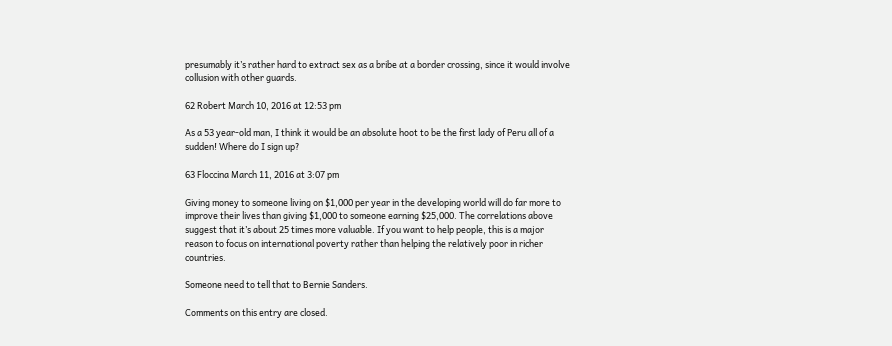presumably it’s rather hard to extract sex as a bribe at a border crossing, since it would involve collusion with other guards.

62 Robert March 10, 2016 at 12:53 pm

As a 53 year-old man, I think it would be an absolute hoot to be the first lady of Peru all of a sudden! Where do I sign up?

63 Floccina March 11, 2016 at 3:07 pm

Giving money to someone living on $1,000 per year in the developing world will do far more to improve their lives than giving $1,000 to someone earning $25,000. The correlations above suggest that it’s about 25 times more valuable. If you want to help people, this is a major reason to focus on international poverty rather than helping the relatively poor in richer countries.

Someone need to tell that to Bernie Sanders.

Comments on this entry are closed.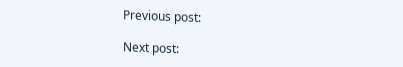Previous post:

Next post: